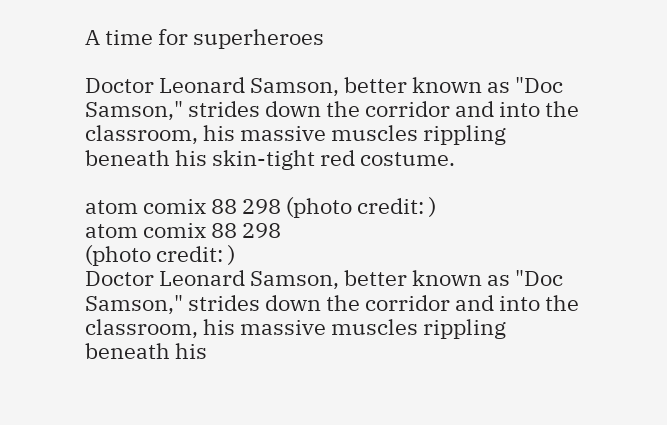A time for superheroes

Doctor Leonard Samson, better known as "Doc Samson," strides down the corridor and into the classroom, his massive muscles rippling beneath his skin-tight red costume.

atom comix 88 298 (photo credit: )
atom comix 88 298
(photo credit: )
Doctor Leonard Samson, better known as "Doc Samson," strides down the corridor and into the classroom, his massive muscles rippling beneath his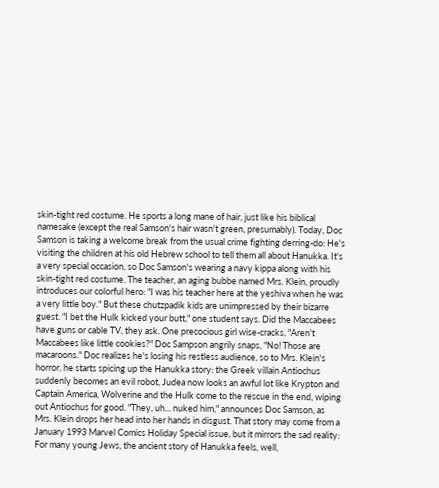skin-tight red costume. He sports a long mane of hair, just like his biblical namesake (except the real Samson's hair wasn't green, presumably). Today, Doc Samson is taking a welcome break from the usual crime fighting derring-do: He's visiting the children at his old Hebrew school to tell them all about Hanukka. It's a very special occasion, so Doc Samson's wearing a navy kippa along with his skin-tight red costume. The teacher, an aging bubbe named Mrs. Klein, proudly introduces our colorful hero: "I was his teacher here at the yeshiva when he was a very little boy." But these chutzpadik kids are unimpressed by their bizarre guest. "I bet the Hulk kicked your butt," one student says. Did the Maccabees have guns or cable TV, they ask. One precocious girl wise-cracks, "Aren't Maccabees like little cookies?" Doc Sampson angrily snaps, "No! Those are macaroons." Doc realizes he's losing his restless audience, so to Mrs. Klein's horror, he starts spicing up the Hanukka story: the Greek villain Antiochus suddenly becomes an evil robot, Judea now looks an awful lot like Krypton and Captain America, Wolverine and the Hulk come to the rescue in the end, wiping out Antiochus for good. "They, uh... nuked him," announces Doc Samson, as Mrs. Klein drops her head into her hands in disgust. That story may come from a January 1993 Marvel Comics Holiday Special issue, but it mirrors the sad reality: For many young Jews, the ancient story of Hanukka feels, well,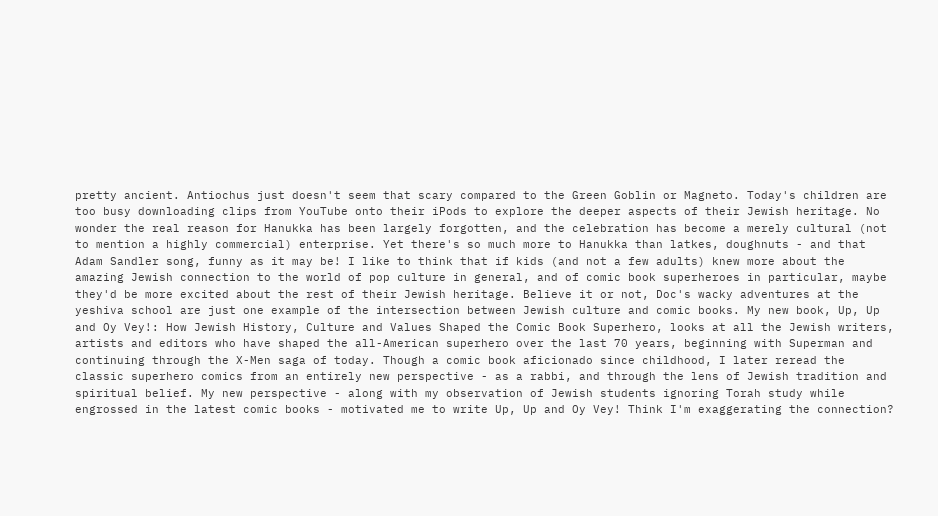pretty ancient. Antiochus just doesn't seem that scary compared to the Green Goblin or Magneto. Today's children are too busy downloading clips from YouTube onto their iPods to explore the deeper aspects of their Jewish heritage. No wonder the real reason for Hanukka has been largely forgotten, and the celebration has become a merely cultural (not to mention a highly commercial) enterprise. Yet there's so much more to Hanukka than latkes, doughnuts - and that Adam Sandler song, funny as it may be! I like to think that if kids (and not a few adults) knew more about the amazing Jewish connection to the world of pop culture in general, and of comic book superheroes in particular, maybe they'd be more excited about the rest of their Jewish heritage. Believe it or not, Doc's wacky adventures at the yeshiva school are just one example of the intersection between Jewish culture and comic books. My new book, Up, Up and Oy Vey!: How Jewish History, Culture and Values Shaped the Comic Book Superhero, looks at all the Jewish writers, artists and editors who have shaped the all-American superhero over the last 70 years, beginning with Superman and continuing through the X-Men saga of today. Though a comic book aficionado since childhood, I later reread the classic superhero comics from an entirely new perspective - as a rabbi, and through the lens of Jewish tradition and spiritual belief. My new perspective - along with my observation of Jewish students ignoring Torah study while engrossed in the latest comic books - motivated me to write Up, Up and Oy Vey! Think I'm exaggerating the connection?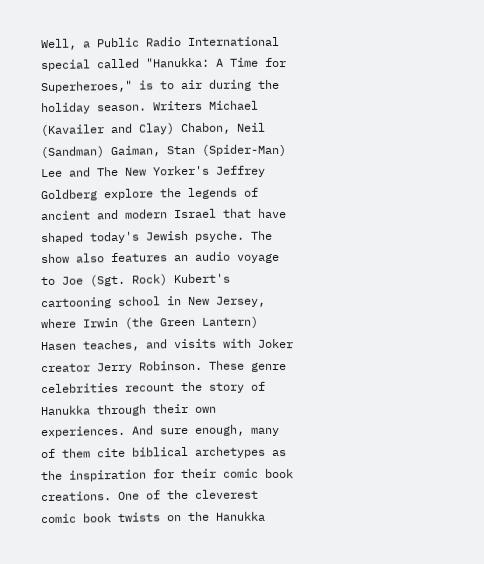Well, a Public Radio International special called "Hanukka: A Time for Superheroes," is to air during the holiday season. Writers Michael (Kavailer and Clay) Chabon, Neil (Sandman) Gaiman, Stan (Spider-Man) Lee and The New Yorker's Jeffrey Goldberg explore the legends of ancient and modern Israel that have shaped today's Jewish psyche. The show also features an audio voyage to Joe (Sgt. Rock) Kubert's cartooning school in New Jersey, where Irwin (the Green Lantern) Hasen teaches, and visits with Joker creator Jerry Robinson. These genre celebrities recount the story of Hanukka through their own experiences. And sure enough, many of them cite biblical archetypes as the inspiration for their comic book creations. One of the cleverest comic book twists on the Hanukka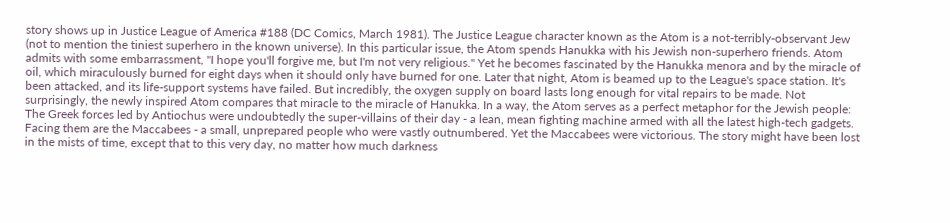story shows up in Justice League of America #188 (DC Comics, March 1981). The Justice League character known as the Atom is a not-terribly-observant Jew (not to mention the tiniest superhero in the known universe). In this particular issue, the Atom spends Hanukka with his Jewish non-superhero friends. Atom admits with some embarrassment, "I hope you'll forgive me, but I'm not very religious." Yet he becomes fascinated by the Hanukka menora and by the miracle of oil, which miraculously burned for eight days when it should only have burned for one. Later that night, Atom is beamed up to the League's space station. It's been attacked, and its life-support systems have failed. But incredibly, the oxygen supply on board lasts long enough for vital repairs to be made. Not surprisingly, the newly inspired Atom compares that miracle to the miracle of Hanukka. In a way, the Atom serves as a perfect metaphor for the Jewish people: The Greek forces led by Antiochus were undoubtedly the super-villains of their day - a lean, mean fighting machine armed with all the latest high-tech gadgets. Facing them are the Maccabees - a small, unprepared people who were vastly outnumbered. Yet the Maccabees were victorious. The story might have been lost in the mists of time, except that to this very day, no matter how much darkness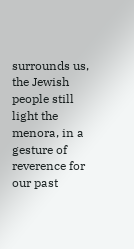surrounds us, the Jewish people still light the menora, in a gesture of reverence for our past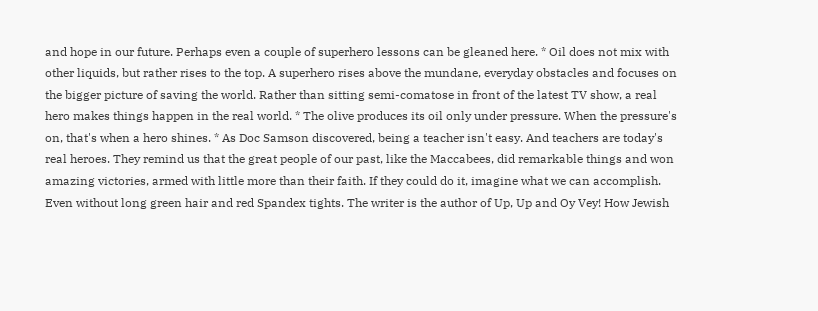and hope in our future. Perhaps even a couple of superhero lessons can be gleaned here. * Oil does not mix with other liquids, but rather rises to the top. A superhero rises above the mundane, everyday obstacles and focuses on the bigger picture of saving the world. Rather than sitting semi-comatose in front of the latest TV show, a real hero makes things happen in the real world. * The olive produces its oil only under pressure. When the pressure's on, that's when a hero shines. * As Doc Samson discovered, being a teacher isn't easy. And teachers are today's real heroes. They remind us that the great people of our past, like the Maccabees, did remarkable things and won amazing victories, armed with little more than their faith. If they could do it, imagine what we can accomplish. Even without long green hair and red Spandex tights. The writer is the author of Up, Up and Oy Vey! How Jewish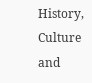History, Culture and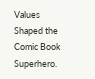Values Shaped the Comic Book Superhero.